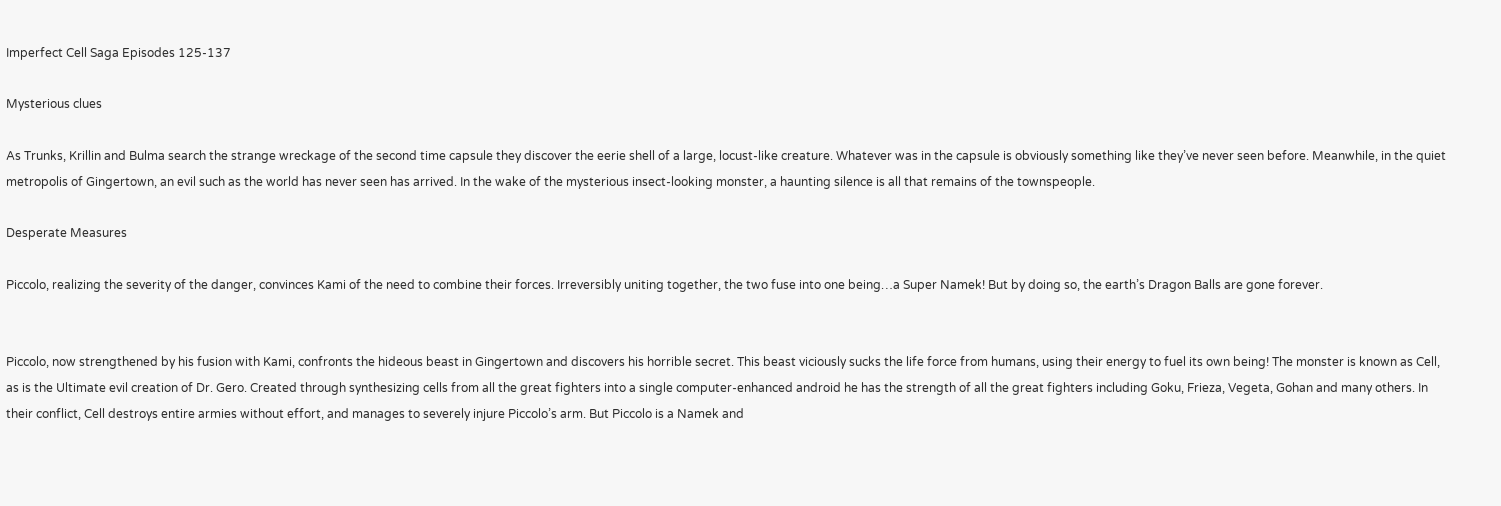Imperfect Cell Saga Episodes 125-137

Mysterious clues

As Trunks, Krillin and Bulma search the strange wreckage of the second time capsule they discover the eerie shell of a large, locust-like creature. Whatever was in the capsule is obviously something like they’ve never seen before. Meanwhile, in the quiet metropolis of Gingertown, an evil such as the world has never seen has arrived. In the wake of the mysterious insect-looking monster, a haunting silence is all that remains of the townspeople.

Desperate Measures

Piccolo, realizing the severity of the danger, convinces Kami of the need to combine their forces. Irreversibly uniting together, the two fuse into one being…a Super Namek! But by doing so, the earth’s Dragon Balls are gone forever.


Piccolo, now strengthened by his fusion with Kami, confronts the hideous beast in Gingertown and discovers his horrible secret. This beast viciously sucks the life force from humans, using their energy to fuel its own being! The monster is known as Cell, as is the Ultimate evil creation of Dr. Gero. Created through synthesizing cells from all the great fighters into a single computer-enhanced android he has the strength of all the great fighters including Goku, Frieza, Vegeta, Gohan and many others. In their conflict, Cell destroys entire armies without effort, and manages to severely injure Piccolo’s arm. But Piccolo is a Namek and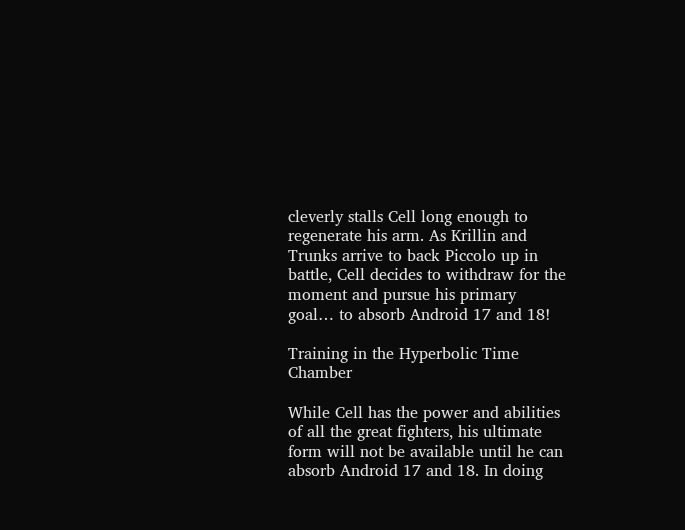cleverly stalls Cell long enough to regenerate his arm. As Krillin and Trunks arrive to back Piccolo up in battle, Cell decides to withdraw for the moment and pursue his primary goal… to absorb Android 17 and 18!

Training in the Hyperbolic Time Chamber

While Cell has the power and abilities of all the great fighters, his ultimate form will not be available until he can absorb Android 17 and 18. In doing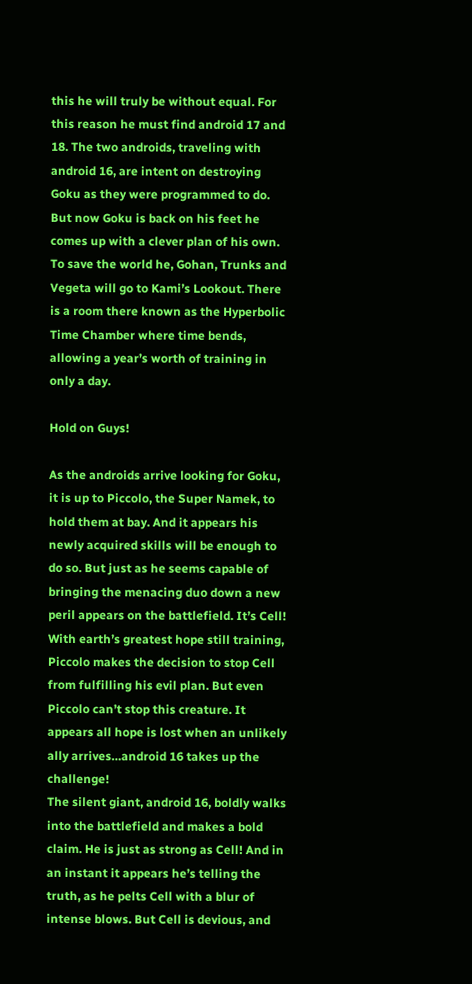this he will truly be without equal. For this reason he must find android 17 and 18. The two androids, traveling with android 16, are intent on destroying Goku as they were programmed to do. But now Goku is back on his feet he comes up with a clever plan of his own. To save the world he, Gohan, Trunks and Vegeta will go to Kami’s Lookout. There is a room there known as the Hyperbolic Time Chamber where time bends, allowing a year’s worth of training in only a day.

Hold on Guys!

As the androids arrive looking for Goku, it is up to Piccolo, the Super Namek, to hold them at bay. And it appears his newly acquired skills will be enough to do so. But just as he seems capable of bringing the menacing duo down a new peril appears on the battlefield. It’s Cell! With earth’s greatest hope still training, Piccolo makes the decision to stop Cell from fulfilling his evil plan. But even Piccolo can’t stop this creature. It appears all hope is lost when an unlikely ally arrives…android 16 takes up the challenge!
The silent giant, android 16, boldly walks into the battlefield and makes a bold claim. He is just as strong as Cell! And in an instant it appears he’s telling the truth, as he pelts Cell with a blur of intense blows. But Cell is devious, and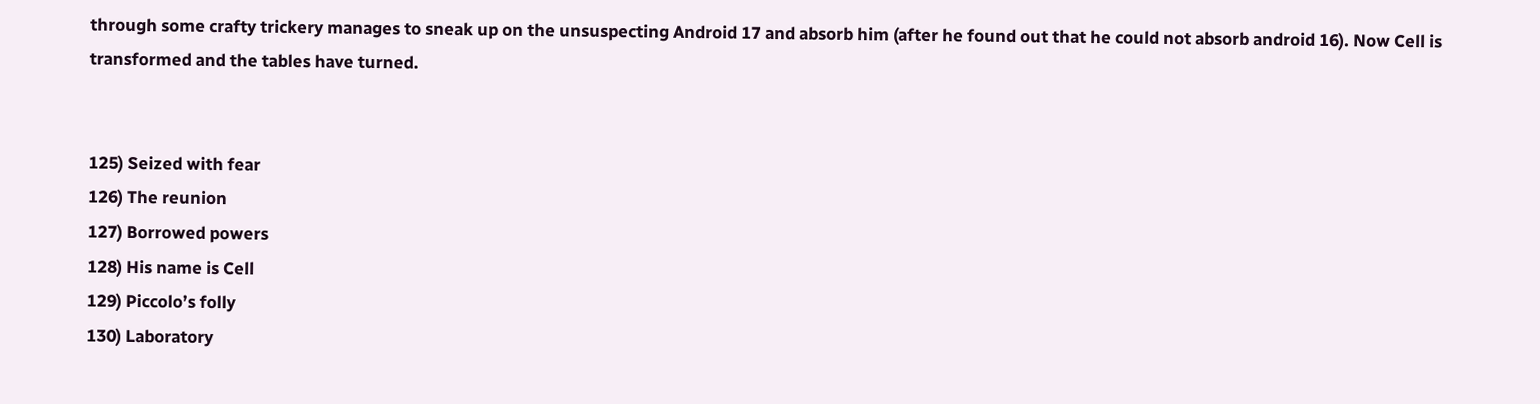through some crafty trickery manages to sneak up on the unsuspecting Android 17 and absorb him (after he found out that he could not absorb android 16). Now Cell is transformed and the tables have turned.


125) Seized with fear
126) The reunion
127) Borrowed powers
128) His name is Cell
129) Piccolo’s folly
130) Laboratory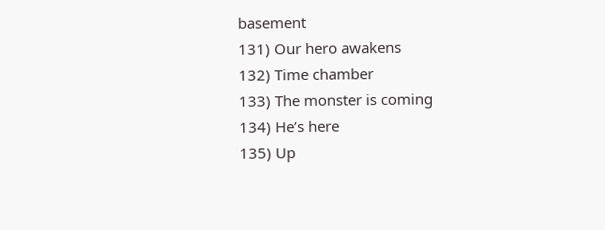basement
131) Our hero awakens
132) Time chamber
133) The monster is coming
134) He’s here
135) Up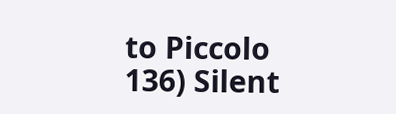to Piccolo
136) Silent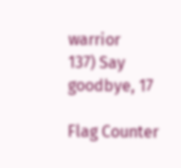warrior
137) Say goodbye, 17

Flag Counter